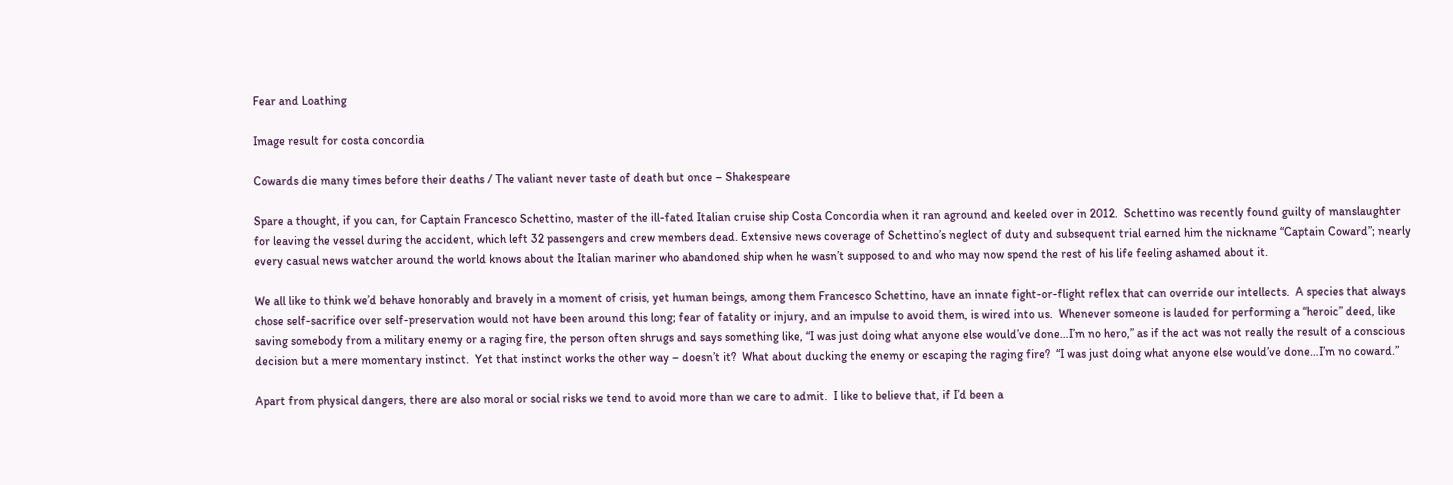Fear and Loathing

Image result for costa concordia

Cowards die many times before their deaths / The valiant never taste of death but once – Shakespeare

Spare a thought, if you can, for Captain Francesco Schettino, master of the ill-fated Italian cruise ship Costa Concordia when it ran aground and keeled over in 2012.  Schettino was recently found guilty of manslaughter for leaving the vessel during the accident, which left 32 passengers and crew members dead. Extensive news coverage of Schettino’s neglect of duty and subsequent trial earned him the nickname “Captain Coward”; nearly every casual news watcher around the world knows about the Italian mariner who abandoned ship when he wasn’t supposed to and who may now spend the rest of his life feeling ashamed about it.

We all like to think we’d behave honorably and bravely in a moment of crisis, yet human beings, among them Francesco Schettino, have an innate fight-or-flight reflex that can override our intellects.  A species that always chose self-sacrifice over self-preservation would not have been around this long; fear of fatality or injury, and an impulse to avoid them, is wired into us.  Whenever someone is lauded for performing a “heroic” deed, like saving somebody from a military enemy or a raging fire, the person often shrugs and says something like, “I was just doing what anyone else would’ve done…I’m no hero,” as if the act was not really the result of a conscious decision but a mere momentary instinct.  Yet that instinct works the other way – doesn’t it?  What about ducking the enemy or escaping the raging fire?  “I was just doing what anyone else would’ve done…I’m no coward.”

Apart from physical dangers, there are also moral or social risks we tend to avoid more than we care to admit.  I like to believe that, if I’d been a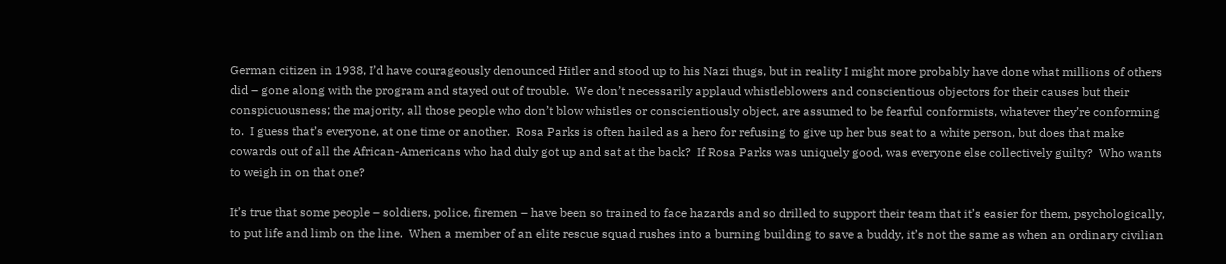German citizen in 1938, I’d have courageously denounced Hitler and stood up to his Nazi thugs, but in reality I might more probably have done what millions of others did – gone along with the program and stayed out of trouble.  We don’t necessarily applaud whistleblowers and conscientious objectors for their causes but their conspicuousness; the majority, all those people who don’t blow whistles or conscientiously object, are assumed to be fearful conformists, whatever they’re conforming to.  I guess that’s everyone, at one time or another.  Rosa Parks is often hailed as a hero for refusing to give up her bus seat to a white person, but does that make cowards out of all the African-Americans who had duly got up and sat at the back?  If Rosa Parks was uniquely good, was everyone else collectively guilty?  Who wants to weigh in on that one?

It’s true that some people – soldiers, police, firemen – have been so trained to face hazards and so drilled to support their team that it’s easier for them, psychologically, to put life and limb on the line.  When a member of an elite rescue squad rushes into a burning building to save a buddy, it’s not the same as when an ordinary civilian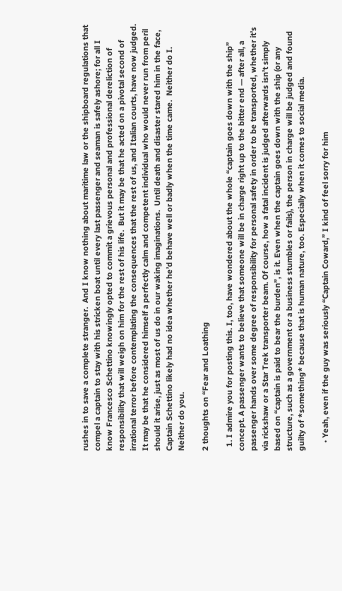rushes in to save a complete stranger.  And I know nothing about maritime law or the shipboard regulations that compel a captain to stay with his stricken boat until every last passenger and seaman is safely ashore; for all I know Francesco Schettino knowingly opted to commit a grievous personal and professional dereliction of responsibility that will weigh on him for the rest of his life.  But it may be that he acted on a pivotal second of irrational terror before contemplating the consequences that the rest of us, and Italian courts, have now judged.  It may be that he considered himself a perfectly calm and competent individual who would never run from peril should it arise, just as most of us do in our waking imaginations.  Until death and disaster stared him in the face, Captain Schettino likely had no idea whether he’d behave well or badly when the time came.  Neither do I.  Neither do you.

2 thoughts on “Fear and Loathing

  1. I admire you for posting this. I, too, have wondered about the whole “captain goes down with the ship” concept. A passenger wants to believe that someone will be in charge right up to the bitter end — after all, a passenger hands over some degree of responsibility for personal safety in order to be transported, whether it’s via rickshaw or a Star Trek transporter beam. Of course, how a fatal incident is judged afterwards isn’t simply based on “captain is paid to bear the burden”, is it. Even when the captain goes down with the ship (or any structure, such as a government or a business stumbles or fails), the person in charge will be judged and found guilty of *something* because that is human nature, too. Especially when it comes to social media.

    • Yeah, even if the guy was seriously “Captain Coward,” I kind of feel sorry for him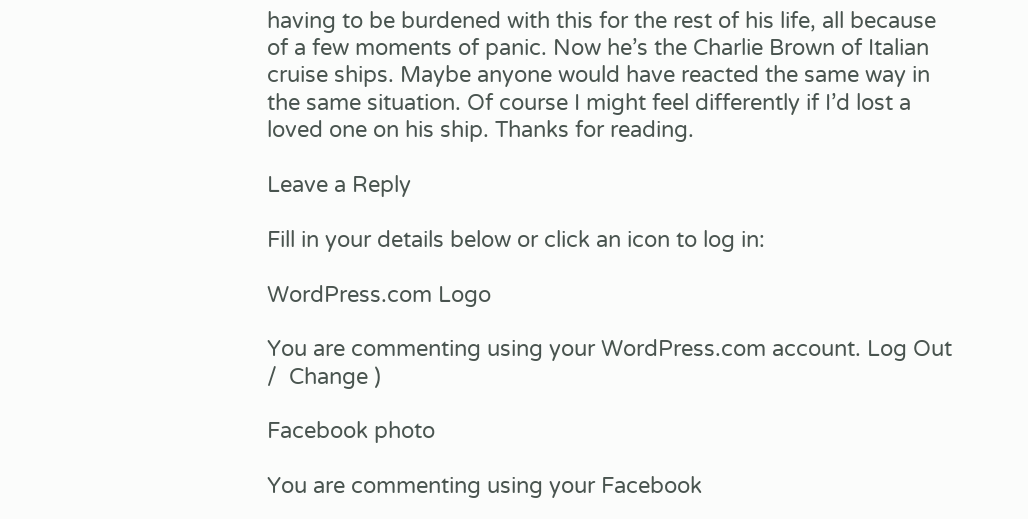having to be burdened with this for the rest of his life, all because of a few moments of panic. Now he’s the Charlie Brown of Italian cruise ships. Maybe anyone would have reacted the same way in the same situation. Of course I might feel differently if I’d lost a loved one on his ship. Thanks for reading.

Leave a Reply

Fill in your details below or click an icon to log in:

WordPress.com Logo

You are commenting using your WordPress.com account. Log Out /  Change )

Facebook photo

You are commenting using your Facebook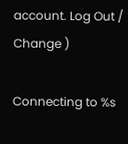account. Log Out /  Change )

Connecting to %s